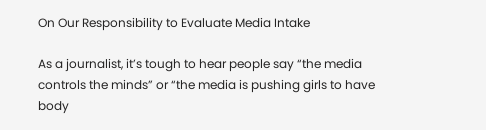On Our Responsibility to Evaluate Media Intake

As a journalist, it’s tough to hear people say “the media controls the minds” or “the media is pushing girls to have body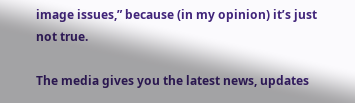image issues,” because (in my opinion) it’s just not true.

The media gives you the latest news, updates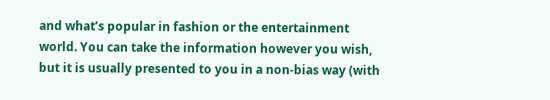and what’s popular in fashion or the entertainment world. You can take the information however you wish, but it is usually presented to you in a non-bias way (with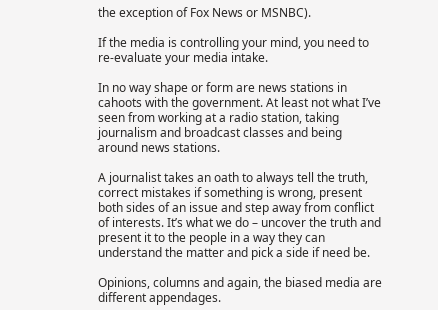the exception of Fox News or MSNBC).

If the media is controlling your mind, you need to re-evaluate your media intake.

In no way shape or form are news stations in cahoots with the government. At least not what I’ve seen from working at a radio station, taking journalism and broadcast classes and being around news stations.

A journalist takes an oath to always tell the truth, correct mistakes if something is wrong, present both sides of an issue and step away from conflict of interests. It’s what we do – uncover the truth and present it to the people in a way they can understand the matter and pick a side if need be.

Opinions, columns and again, the biased media are different appendages.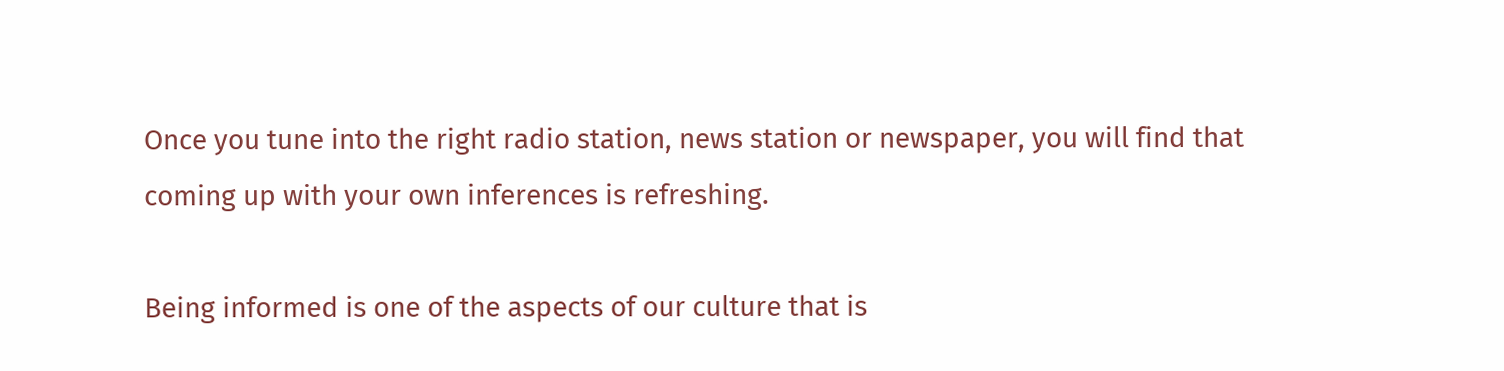Once you tune into the right radio station, news station or newspaper, you will find that coming up with your own inferences is refreshing.

Being informed is one of the aspects of our culture that is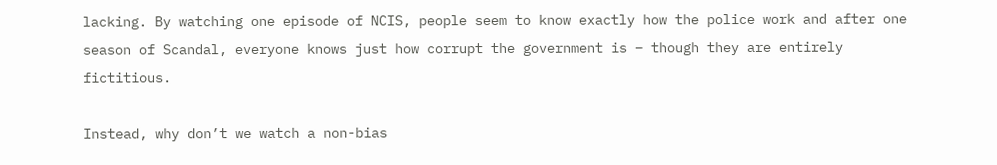lacking. By watching one episode of NCIS, people seem to know exactly how the police work and after one season of Scandal, everyone knows just how corrupt the government is – though they are entirely fictitious.

Instead, why don’t we watch a non-bias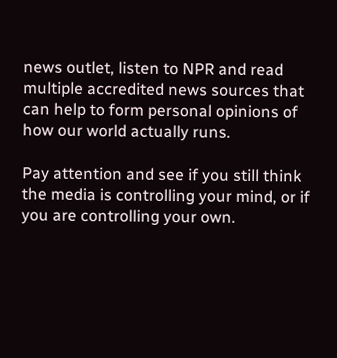news outlet, listen to NPR and read multiple accredited news sources that can help to form personal opinions of how our world actually runs.

Pay attention and see if you still think the media is controlling your mind, or if you are controlling your own.